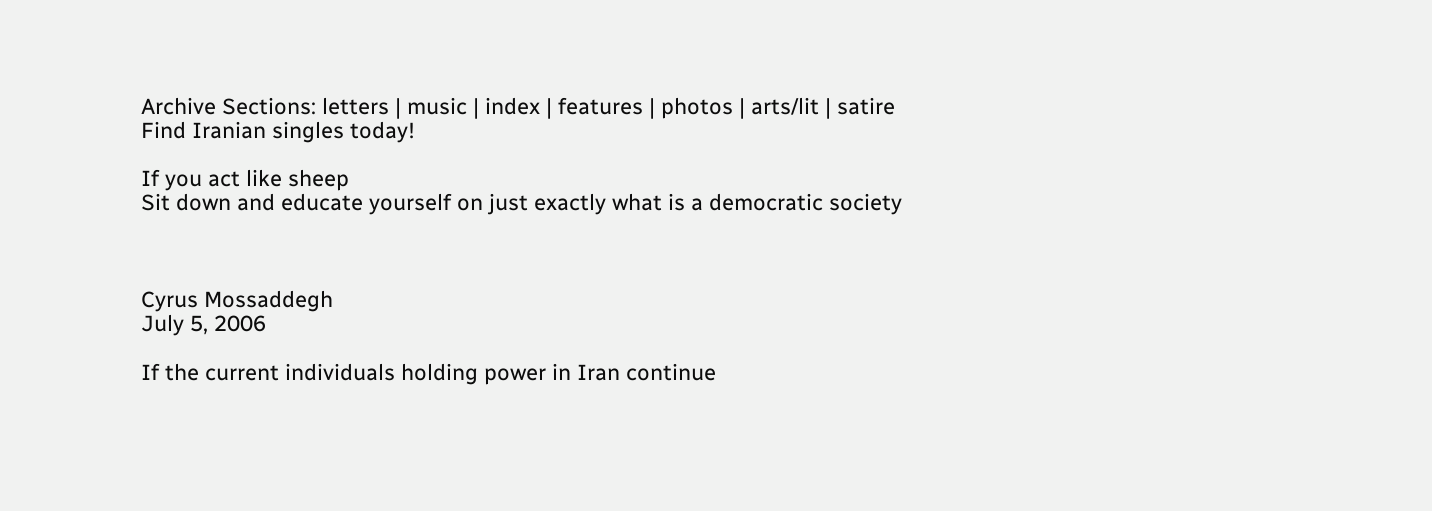Archive Sections: letters | music | index | features | photos | arts/lit | satire Find Iranian singles today!

If you act like sheep
Sit down and educate yourself on just exactly what is a democratic society



Cyrus Mossaddegh
July 5, 2006

If the current individuals holding power in Iran continue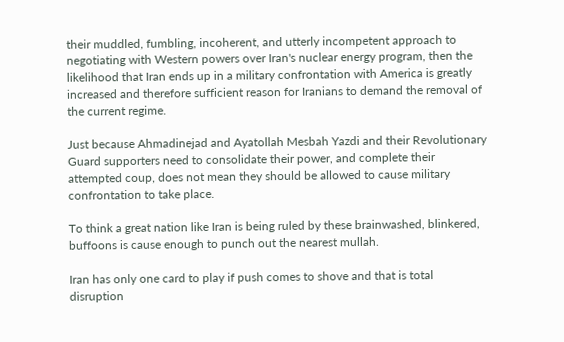their muddled, fumbling, incoherent, and utterly incompetent approach to negotiating with Western powers over Iran's nuclear energy program, then the likelihood that Iran ends up in a military confrontation with America is greatly increased and therefore sufficient reason for Iranians to demand the removal of the current regime.

Just because Ahmadinejad and Ayatollah Mesbah Yazdi and their Revolutionary Guard supporters need to consolidate their power, and complete their attempted coup, does not mean they should be allowed to cause military confrontation to take place.

To think a great nation like Iran is being ruled by these brainwashed, blinkered, buffoons is cause enough to punch out the nearest mullah.

Iran has only one card to play if push comes to shove and that is total disruption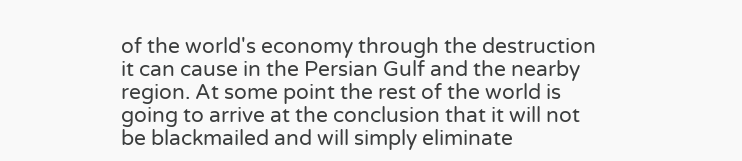of the world's economy through the destruction it can cause in the Persian Gulf and the nearby region. At some point the rest of the world is going to arrive at the conclusion that it will not be blackmailed and will simply eliminate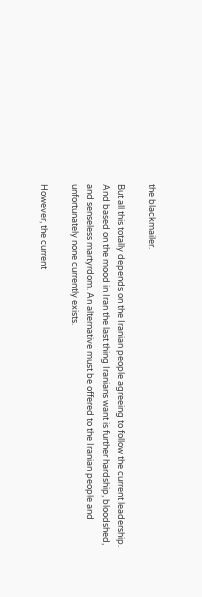the blackmailer.

But all this totally depends on the Iranian people agreeing to follow the current leadership. And based on the mood in Iran the last thing Iranians want is further hardship, bloodshed, and senseless martyrdom. An alternative must be offered to the Iranian people and unfortunately none currently exists.

However, the current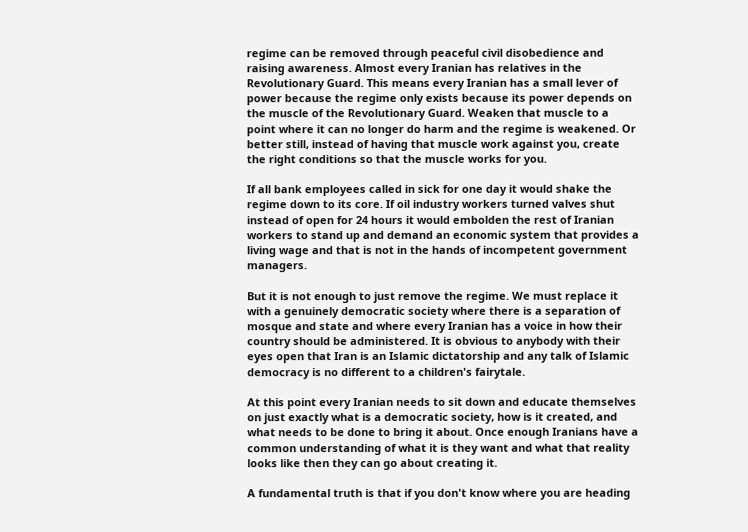regime can be removed through peaceful civil disobedience and raising awareness. Almost every Iranian has relatives in the Revolutionary Guard. This means every Iranian has a small lever of power because the regime only exists because its power depends on the muscle of the Revolutionary Guard. Weaken that muscle to a point where it can no longer do harm and the regime is weakened. Or better still, instead of having that muscle work against you, create the right conditions so that the muscle works for you.

If all bank employees called in sick for one day it would shake the regime down to its core. If oil industry workers turned valves shut instead of open for 24 hours it would embolden the rest of Iranian workers to stand up and demand an economic system that provides a living wage and that is not in the hands of incompetent government managers.

But it is not enough to just remove the regime. We must replace it with a genuinely democratic society where there is a separation of mosque and state and where every Iranian has a voice in how their country should be administered. It is obvious to anybody with their eyes open that Iran is an Islamic dictatorship and any talk of Islamic democracy is no different to a children's fairytale.

At this point every Iranian needs to sit down and educate themselves on just exactly what is a democratic society, how is it created, and what needs to be done to bring it about. Once enough Iranians have a common understanding of what it is they want and what that reality looks like then they can go about creating it.

A fundamental truth is that if you don't know where you are heading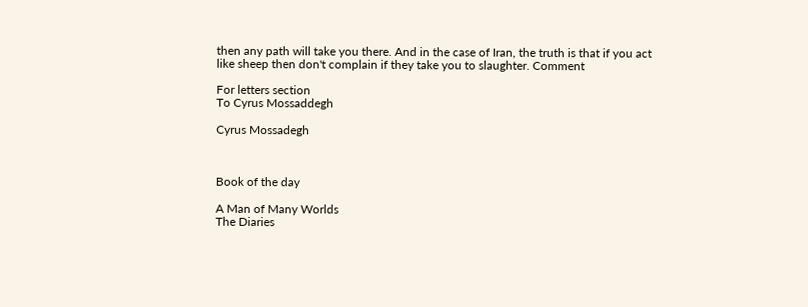then any path will take you there. And in the case of Iran, the truth is that if you act like sheep then don't complain if they take you to slaughter. Comment

For letters section
To Cyrus Mossaddegh

Cyrus Mossadegh



Book of the day

A Man of Many Worlds
The Diaries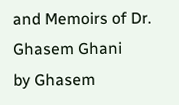and Memoirs of Dr. Ghasem Ghani
by Ghasem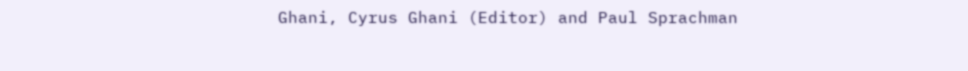Ghani, Cyrus Ghani (Editor) and Paul Sprachman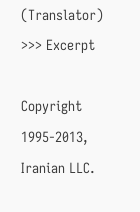(Translator)
>>> Excerpt

Copyright 1995-2013, Iranian LLC.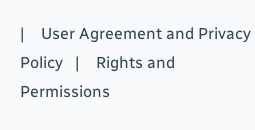|    User Agreement and Privacy Policy   |    Rights and Permissions